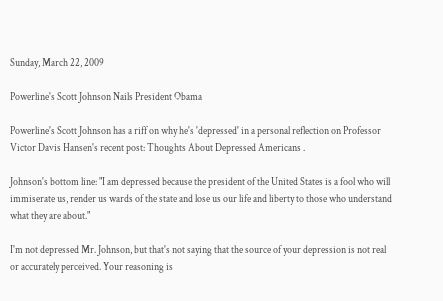Sunday, March 22, 2009

Powerline's Scott Johnson Nails President Obama

Powerline's Scott Johnson has a riff on why he's 'depressed' in a personal reflection on Professor Victor Davis Hansen's recent post: Thoughts About Depressed Americans .

Johnson's bottom line: "I am depressed because the president of the United States is a fool who will immiserate us, render us wards of the state and lose us our life and liberty to those who understand what they are about."

I'm not depressed Mr. Johnson, but that's not saying that the source of your depression is not real or accurately perceived. Your reasoning is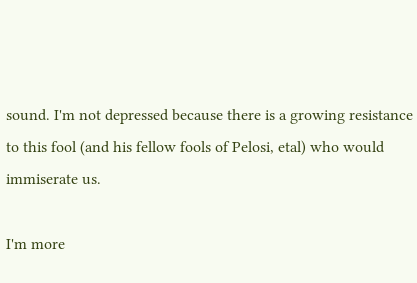sound. I'm not depressed because there is a growing resistance to this fool (and his fellow fools of Pelosi, etal) who would immiserate us.

I'm more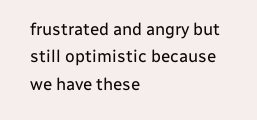frustrated and angry but still optimistic because we have these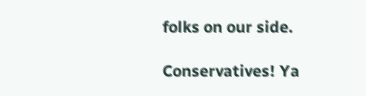folks on our side.

Conservatives! Ya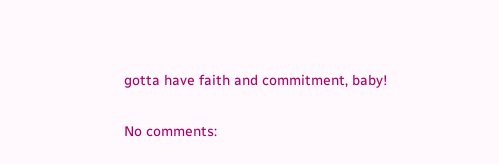gotta have faith and commitment, baby!

No comments: